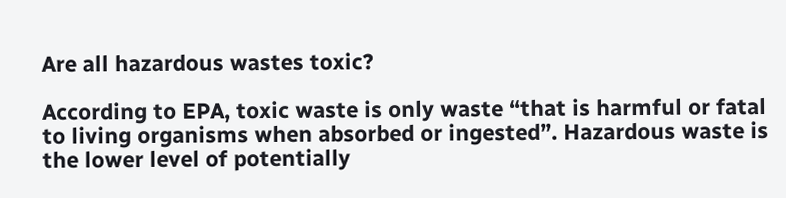Are all hazardous wastes toxic?

According to EPA, toxic waste is only waste “that is harmful or fatal to living organisms when absorbed or ingested”. Hazardous waste is the lower level of potentially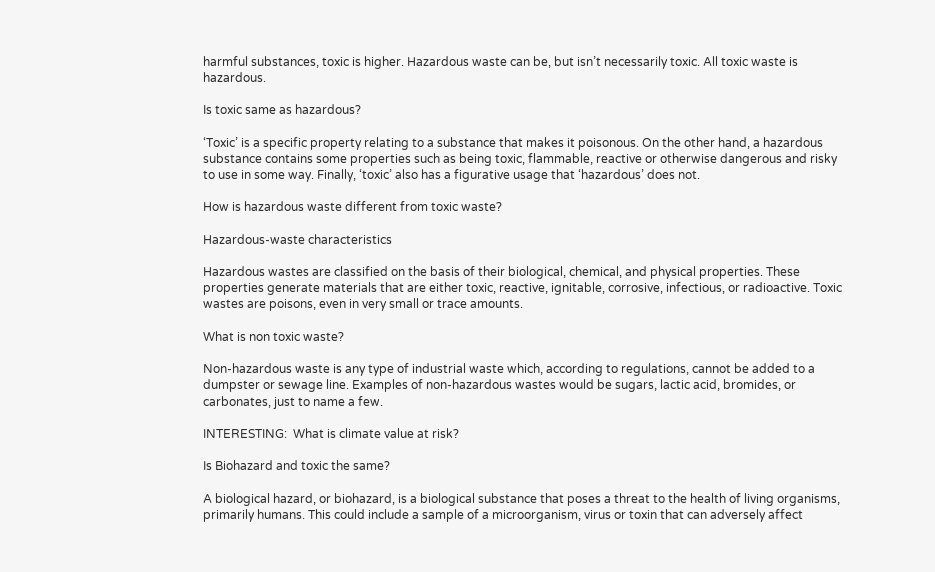harmful substances, toxic is higher. Hazardous waste can be, but isn’t necessarily toxic. All toxic waste is hazardous.

Is toxic same as hazardous?

‘Toxic’ is a specific property relating to a substance that makes it poisonous. On the other hand, a hazardous substance contains some properties such as being toxic, flammable, reactive or otherwise dangerous and risky to use in some way. Finally, ‘toxic’ also has a figurative usage that ‘hazardous’ does not.

How is hazardous waste different from toxic waste?

Hazardous-waste characteristics

Hazardous wastes are classified on the basis of their biological, chemical, and physical properties. These properties generate materials that are either toxic, reactive, ignitable, corrosive, infectious, or radioactive. Toxic wastes are poisons, even in very small or trace amounts.

What is non toxic waste?

Non-hazardous waste is any type of industrial waste which, according to regulations, cannot be added to a dumpster or sewage line. Examples of non-hazardous wastes would be sugars, lactic acid, bromides, or carbonates, just to name a few.

INTERESTING:  What is climate value at risk?

Is Biohazard and toxic the same?

A biological hazard, or biohazard, is a biological substance that poses a threat to the health of living organisms, primarily humans. This could include a sample of a microorganism, virus or toxin that can adversely affect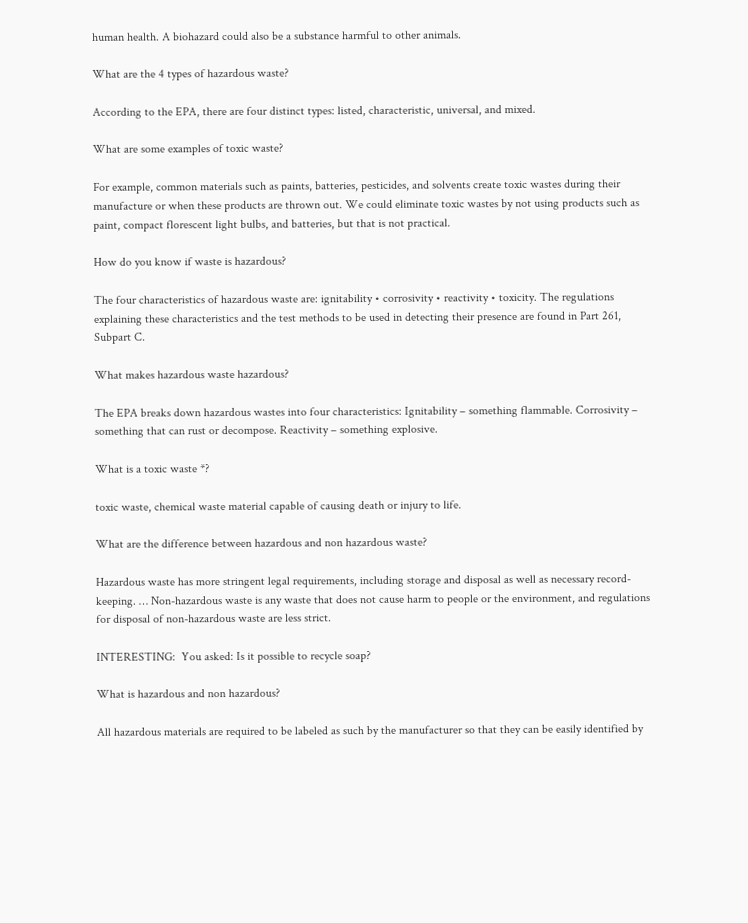human health. A biohazard could also be a substance harmful to other animals.

What are the 4 types of hazardous waste?

According to the EPA, there are four distinct types: listed, characteristic, universal, and mixed.

What are some examples of toxic waste?

For example, common materials such as paints, batteries, pesticides, and solvents create toxic wastes during their manufacture or when these products are thrown out. We could eliminate toxic wastes by not using products such as paint, compact florescent light bulbs, and batteries, but that is not practical.

How do you know if waste is hazardous?

The four characteristics of hazardous waste are: ignitability • corrosivity • reactivity • toxicity. The regulations explaining these characteristics and the test methods to be used in detecting their presence are found in Part 261, Subpart C.

What makes hazardous waste hazardous?

The EPA breaks down hazardous wastes into four characteristics: Ignitability – something flammable. Corrosivity – something that can rust or decompose. Reactivity – something explosive.

What is a toxic waste *?

toxic waste, chemical waste material capable of causing death or injury to life.

What are the difference between hazardous and non hazardous waste?

Hazardous waste has more stringent legal requirements, including storage and disposal as well as necessary record-keeping. … Non-hazardous waste is any waste that does not cause harm to people or the environment, and regulations for disposal of non-hazardous waste are less strict.

INTERESTING:  You asked: Is it possible to recycle soap?

What is hazardous and non hazardous?

All hazardous materials are required to be labeled as such by the manufacturer so that they can be easily identified by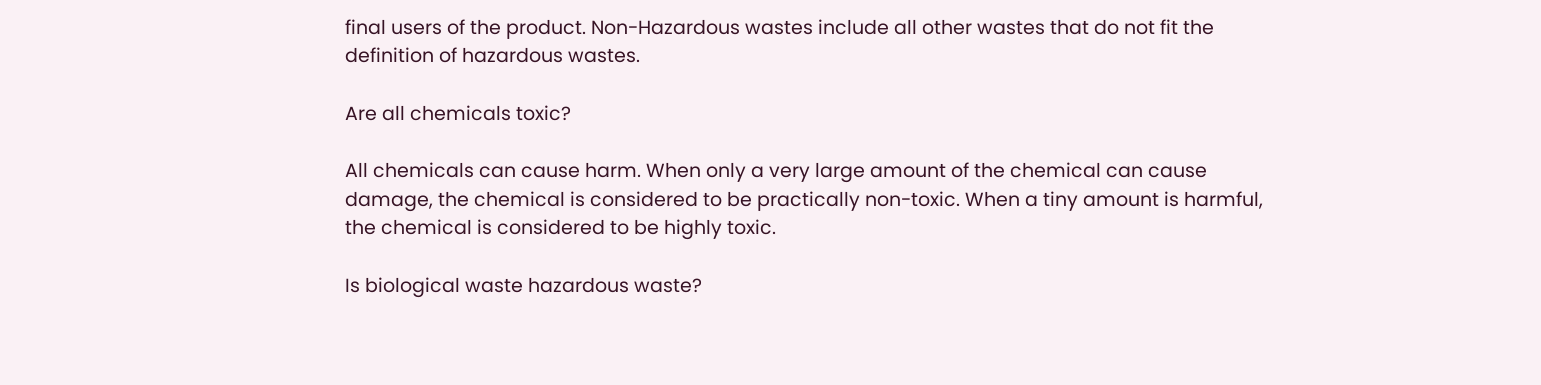final users of the product. Non-Hazardous wastes include all other wastes that do not fit the definition of hazardous wastes.

Are all chemicals toxic?

All chemicals can cause harm. When only a very large amount of the chemical can cause damage, the chemical is considered to be practically non-toxic. When a tiny amount is harmful, the chemical is considered to be highly toxic.

Is biological waste hazardous waste?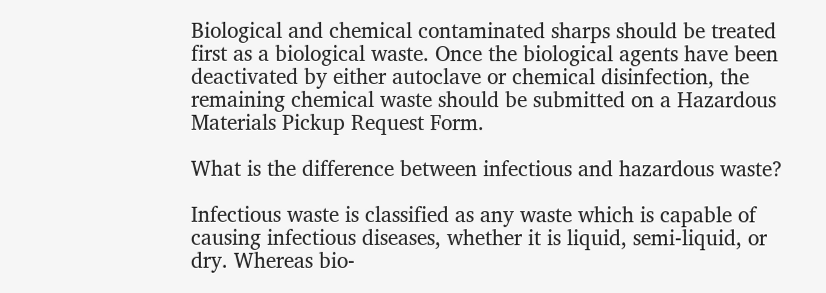Biological and chemical contaminated sharps should be treated first as a biological waste. Once the biological agents have been deactivated by either autoclave or chemical disinfection, the remaining chemical waste should be submitted on a Hazardous Materials Pickup Request Form.

What is the difference between infectious and hazardous waste?

Infectious waste is classified as any waste which is capable of causing infectious diseases, whether it is liquid, semi-liquid, or dry. Whereas bio-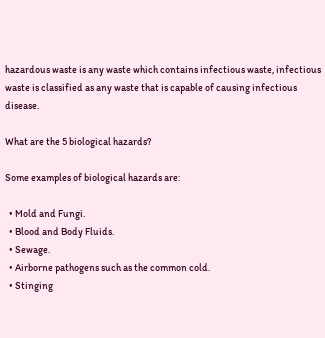hazardous waste is any waste which contains infectious waste, infectious waste is classified as any waste that is capable of causing infectious disease.

What are the 5 biological hazards?

Some examples of biological hazards are:

  • Mold and Fungi.
  • Blood and Body Fluids.
  • Sewage.
  • Airborne pathogens such as the common cold.
  • Stinging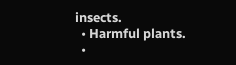insects.
  • Harmful plants.
  •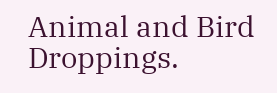Animal and Bird Droppings.